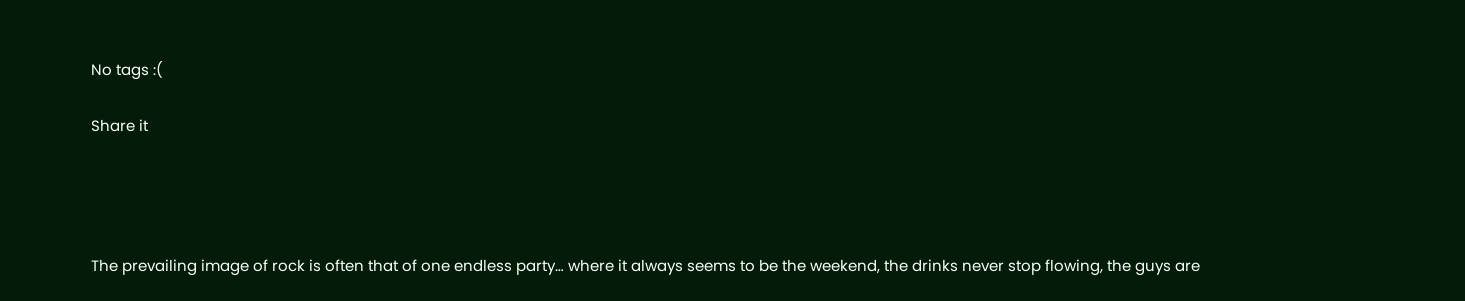No tags :(

Share it




The prevailing image of rock is often that of one endless party… where it always seems to be the weekend, the drinks never stop flowing, the guys are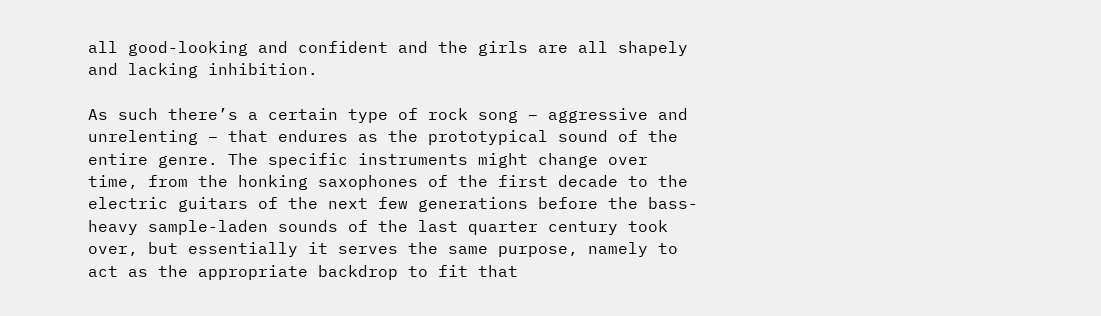all good-looking and confident and the girls are all shapely and lacking inhibition.

As such there’s a certain type of rock song – aggressive and unrelenting – that endures as the prototypical sound of the entire genre. The specific instruments might change over time, from the honking saxophones of the first decade to the electric guitars of the next few generations before the bass-heavy sample-laden sounds of the last quarter century took over, but essentially it serves the same purpose, namely to act as the appropriate backdrop to fit that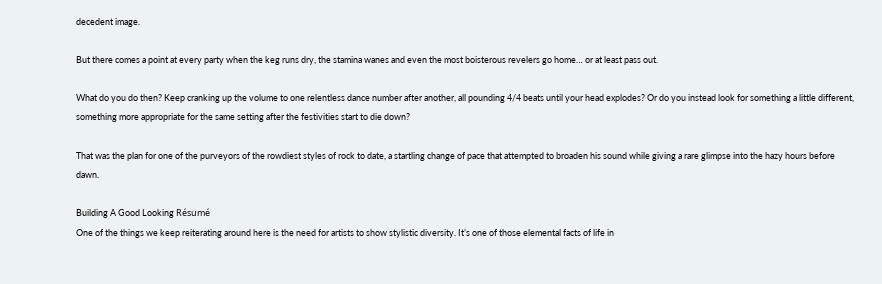decedent image.

But there comes a point at every party when the keg runs dry, the stamina wanes and even the most boisterous revelers go home… or at least pass out.

What do you do then? Keep cranking up the volume to one relentless dance number after another, all pounding 4/4 beats until your head explodes? Or do you instead look for something a little different, something more appropriate for the same setting after the festivities start to die down?

That was the plan for one of the purveyors of the rowdiest styles of rock to date, a startling change of pace that attempted to broaden his sound while giving a rare glimpse into the hazy hours before dawn.

Building A Good Looking Résumé
One of the things we keep reiterating around here is the need for artists to show stylistic diversity. It’s one of those elemental facts of life in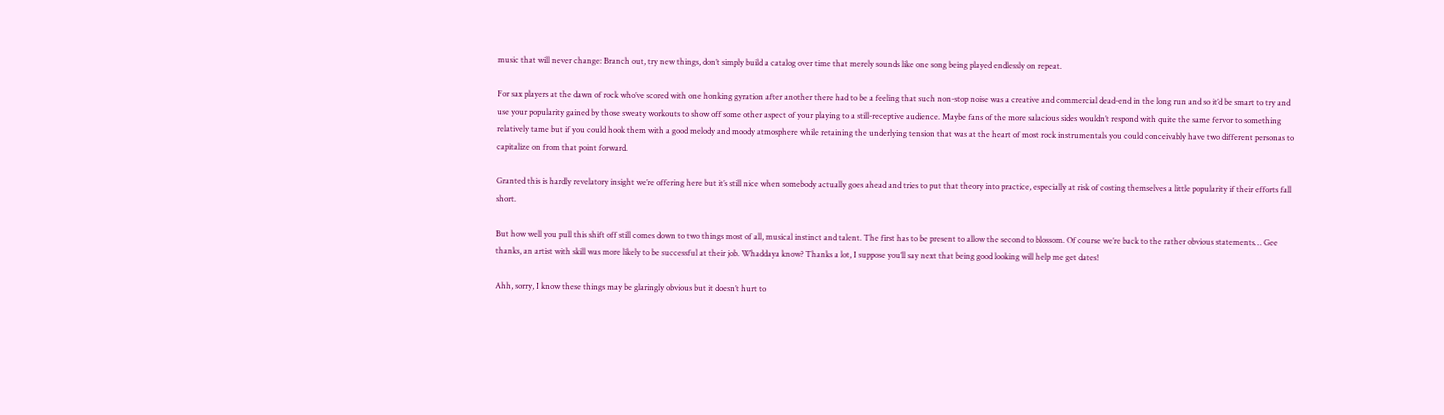music that will never change: Branch out, try new things, don’t simply build a catalog over time that merely sounds like one song being played endlessly on repeat.

For sax players at the dawn of rock who’ve scored with one honking gyration after another there had to be a feeling that such non-stop noise was a creative and commercial dead-end in the long run and so it’d be smart to try and use your popularity gained by those sweaty workouts to show off some other aspect of your playing to a still-receptive audience. Maybe fans of the more salacious sides wouldn’t respond with quite the same fervor to something relatively tame but if you could hook them with a good melody and moody atmosphere while retaining the underlying tension that was at the heart of most rock instrumentals you could conceivably have two different personas to capitalize on from that point forward.

Granted this is hardly revelatory insight we’re offering here but it’s still nice when somebody actually goes ahead and tries to put that theory into practice, especially at risk of costing themselves a little popularity if their efforts fall short.

But how well you pull this shift off still comes down to two things most of all, musical instinct and talent. The first has to be present to allow the second to blossom. Of course we’re back to the rather obvious statements… Gee thanks, an artist with skill was more likely to be successful at their job. Whaddaya know? Thanks a lot, I suppose you’ll say next that being good looking will help me get dates!

Ahh, sorry, I know these things may be glaringly obvious but it doesn’t hurt to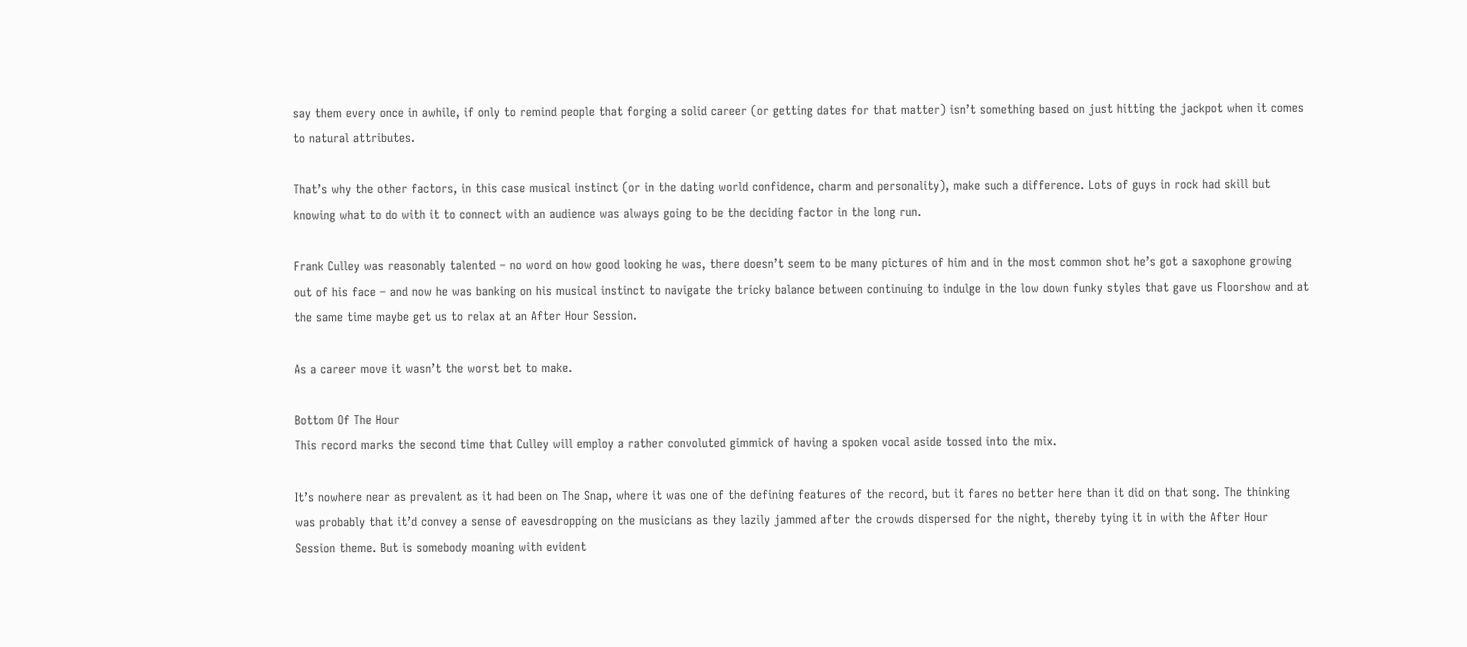say them every once in awhile, if only to remind people that forging a solid career (or getting dates for that matter) isn’t something based on just hitting the jackpot when it comes to natural attributes.

That’s why the other factors, in this case musical instinct (or in the dating world confidence, charm and personality), make such a difference. Lots of guys in rock had skill but knowing what to do with it to connect with an audience was always going to be the deciding factor in the long run.

Frank Culley was reasonably talented – no word on how good looking he was, there doesn’t seem to be many pictures of him and in the most common shot he’s got a saxophone growing out of his face – and now he was banking on his musical instinct to navigate the tricky balance between continuing to indulge in the low down funky styles that gave us Floorshow and at the same time maybe get us to relax at an After Hour Session.

As a career move it wasn’t the worst bet to make.

Bottom Of The Hour
This record marks the second time that Culley will employ a rather convoluted gimmick of having a spoken vocal aside tossed into the mix.

It’s nowhere near as prevalent as it had been on The Snap, where it was one of the defining features of the record, but it fares no better here than it did on that song. The thinking was probably that it’d convey a sense of eavesdropping on the musicians as they lazily jammed after the crowds dispersed for the night, thereby tying it in with the After Hour Session theme. But is somebody moaning with evident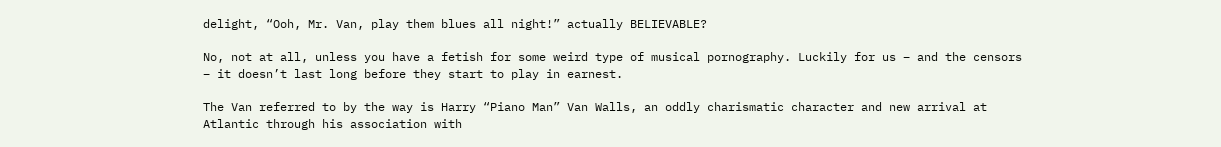delight, “Ooh, Mr. Van, play them blues all night!” actually BELIEVABLE?

No, not at all, unless you have a fetish for some weird type of musical pornography. Luckily for us – and the censors – it doesn’t last long before they start to play in earnest.

The Van referred to by the way is Harry “Piano Man” Van Walls, an oddly charismatic character and new arrival at Atlantic through his association with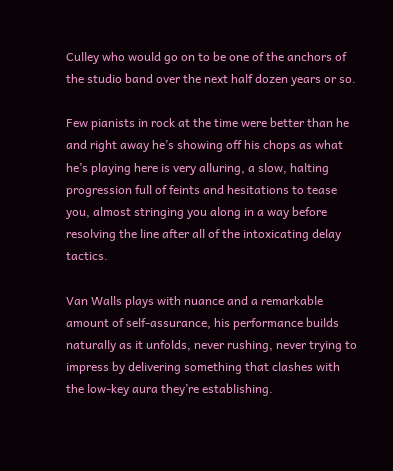Culley who would go on to be one of the anchors of the studio band over the next half dozen years or so.

Few pianists in rock at the time were better than he and right away he’s showing off his chops as what he’s playing here is very alluring, a slow, halting progression full of feints and hesitations to tease you, almost stringing you along in a way before resolving the line after all of the intoxicating delay tactics.

Van Walls plays with nuance and a remarkable amount of self-assurance, his performance builds naturally as it unfolds, never rushing, never trying to impress by delivering something that clashes with the low-key aura they’re establishing.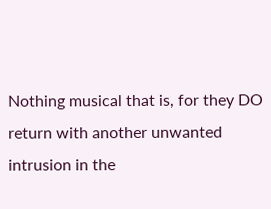Nothing musical that is, for they DO return with another unwanted intrusion in the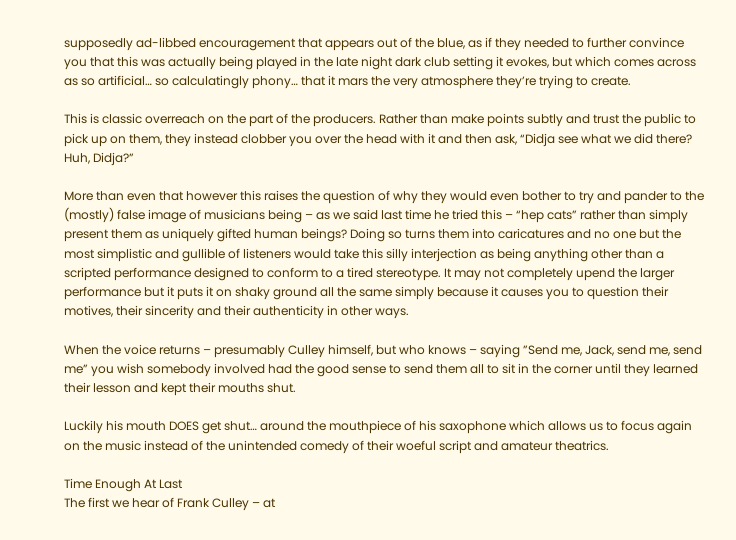supposedly ad-libbed encouragement that appears out of the blue, as if they needed to further convince you that this was actually being played in the late night dark club setting it evokes, but which comes across as so artificial… so calculatingly phony… that it mars the very atmosphere they’re trying to create.

This is classic overreach on the part of the producers. Rather than make points subtly and trust the public to pick up on them, they instead clobber you over the head with it and then ask, “Didja see what we did there? Huh, Didja?”

More than even that however this raises the question of why they would even bother to try and pander to the (mostly) false image of musicians being – as we said last time he tried this – “hep cats” rather than simply present them as uniquely gifted human beings? Doing so turns them into caricatures and no one but the most simplistic and gullible of listeners would take this silly interjection as being anything other than a scripted performance designed to conform to a tired stereotype. It may not completely upend the larger performance but it puts it on shaky ground all the same simply because it causes you to question their motives, their sincerity and their authenticity in other ways.

When the voice returns – presumably Culley himself, but who knows – saying ”Send me, Jack, send me, send me” you wish somebody involved had the good sense to send them all to sit in the corner until they learned their lesson and kept their mouths shut.

Luckily his mouth DOES get shut… around the mouthpiece of his saxophone which allows us to focus again on the music instead of the unintended comedy of their woeful script and amateur theatrics.

Time Enough At Last
The first we hear of Frank Culley – at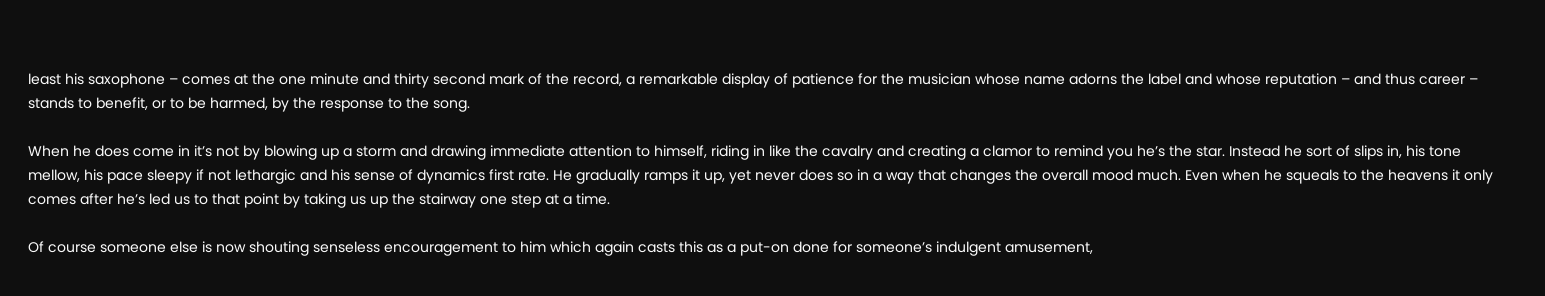least his saxophone – comes at the one minute and thirty second mark of the record, a remarkable display of patience for the musician whose name adorns the label and whose reputation – and thus career – stands to benefit, or to be harmed, by the response to the song.

When he does come in it’s not by blowing up a storm and drawing immediate attention to himself, riding in like the cavalry and creating a clamor to remind you he’s the star. Instead he sort of slips in, his tone mellow, his pace sleepy if not lethargic and his sense of dynamics first rate. He gradually ramps it up, yet never does so in a way that changes the overall mood much. Even when he squeals to the heavens it only comes after he’s led us to that point by taking us up the stairway one step at a time.

Of course someone else is now shouting senseless encouragement to him which again casts this as a put-on done for someone’s indulgent amusement,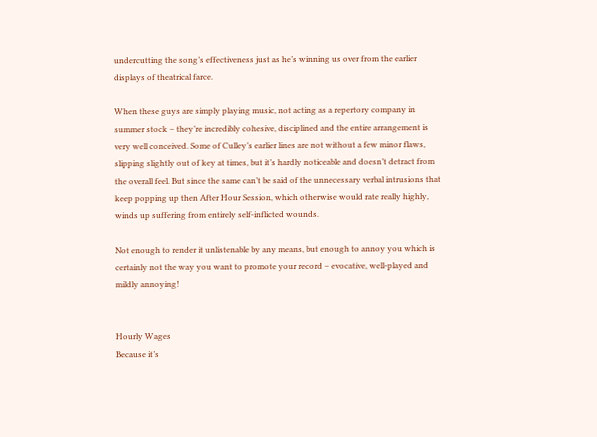undercutting the song’s effectiveness just as he’s winning us over from the earlier displays of theatrical farce.

When these guys are simply playing music, not acting as a repertory company in summer stock – they’re incredibly cohesive, disciplined and the entire arrangement is very well conceived. Some of Culley’s earlier lines are not without a few minor flaws, slipping slightly out of key at times, but it’s hardly noticeable and doesn’t detract from the overall feel. But since the same can’t be said of the unnecessary verbal intrusions that keep popping up then After Hour Session, which otherwise would rate really highly, winds up suffering from entirely self-inflicted wounds.

Not enough to render it unlistenable by any means, but enough to annoy you which is certainly not the way you want to promote your record – evocative, well-played and mildly annoying!


Hourly Wages
Because it’s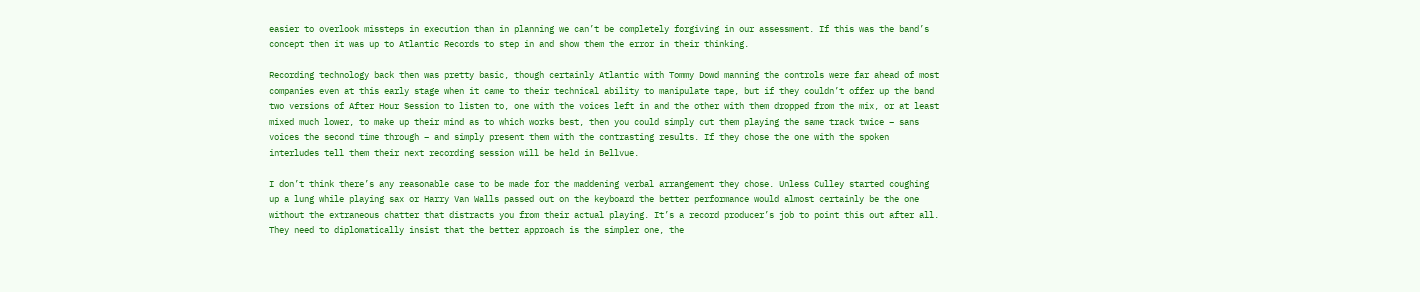easier to overlook missteps in execution than in planning we can’t be completely forgiving in our assessment. If this was the band’s concept then it was up to Atlantic Records to step in and show them the error in their thinking.

Recording technology back then was pretty basic, though certainly Atlantic with Tommy Dowd manning the controls were far ahead of most companies even at this early stage when it came to their technical ability to manipulate tape, but if they couldn’t offer up the band two versions of After Hour Session to listen to, one with the voices left in and the other with them dropped from the mix, or at least mixed much lower, to make up their mind as to which works best, then you could simply cut them playing the same track twice – sans voices the second time through – and simply present them with the contrasting results. If they chose the one with the spoken interludes tell them their next recording session will be held in Bellvue.

I don’t think there’s any reasonable case to be made for the maddening verbal arrangement they chose. Unless Culley started coughing up a lung while playing sax or Harry Van Walls passed out on the keyboard the better performance would almost certainly be the one without the extraneous chatter that distracts you from their actual playing. It’s a record producer’s job to point this out after all. They need to diplomatically insist that the better approach is the simpler one, the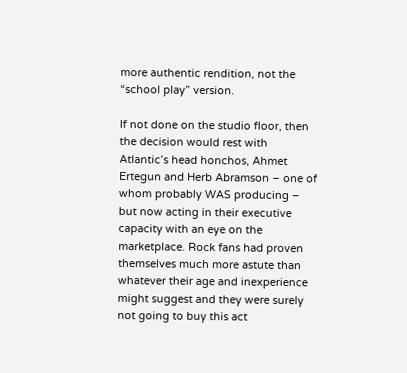more authentic rendition, not the “school play” version.

If not done on the studio floor, then the decision would rest with Atlantic’s head honchos, Ahmet Ertegun and Herb Abramson – one of whom probably WAS producing – but now acting in their executive capacity with an eye on the marketplace. Rock fans had proven themselves much more astute than whatever their age and inexperience might suggest and they were surely not going to buy this act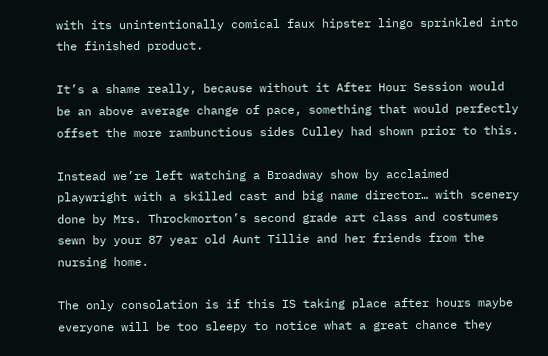with its unintentionally comical faux hipster lingo sprinkled into the finished product.

It’s a shame really, because without it After Hour Session would be an above average change of pace, something that would perfectly offset the more rambunctious sides Culley had shown prior to this.

Instead we’re left watching a Broadway show by acclaimed playwright with a skilled cast and big name director… with scenery done by Mrs. Throckmorton’s second grade art class and costumes sewn by your 87 year old Aunt Tillie and her friends from the nursing home.

The only consolation is if this IS taking place after hours maybe everyone will be too sleepy to notice what a great chance they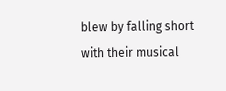blew by falling short with their musical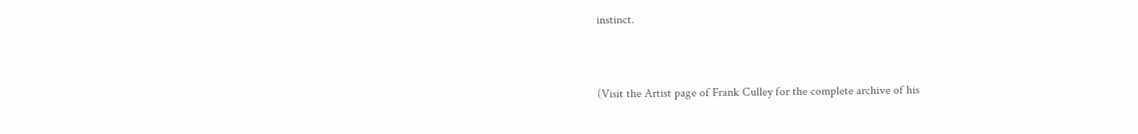instinct.


(Visit the Artist page of Frank Culley for the complete archive of his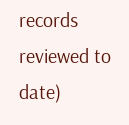records reviewed to date)